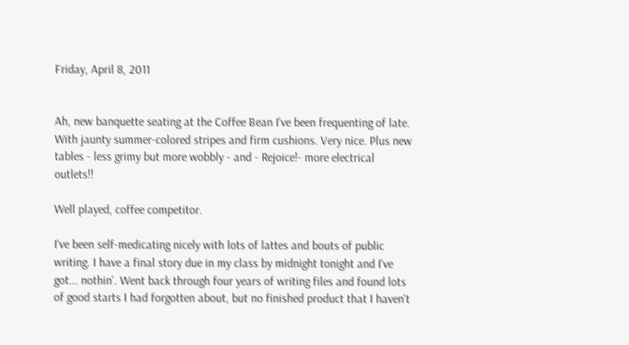Friday, April 8, 2011


Ah, new banquette seating at the Coffee Bean I've been frequenting of late. With jaunty summer-colored stripes and firm cushions. Very nice. Plus new tables - less grimy but more wobbly - and - Rejoice!- more electrical outlets!!

Well played, coffee competitor.

I've been self-medicating nicely with lots of lattes and bouts of public writing. I have a final story due in my class by midnight tonight and I've got... nothin'. Went back through four years of writing files and found lots of good starts I had forgotten about, but no finished product that I haven't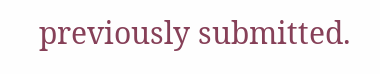previously submitted.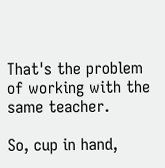That's the problem of working with the same teacher.

So, cup in hand,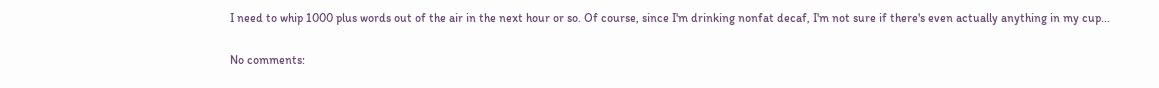I need to whip 1000 plus words out of the air in the next hour or so. Of course, since I'm drinking nonfat decaf, I'm not sure if there's even actually anything in my cup...

No comments: